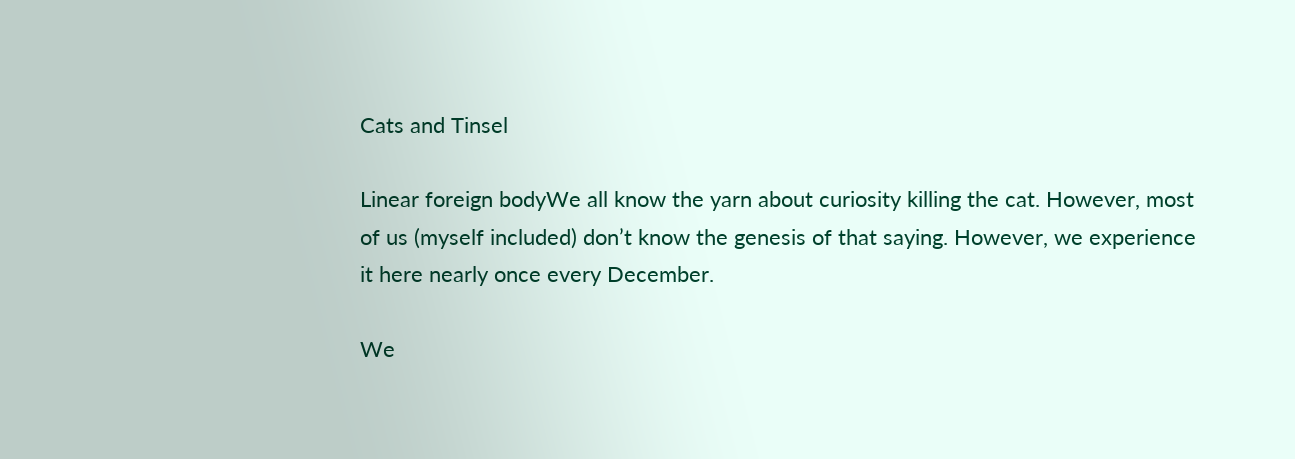Cats and Tinsel

Linear foreign bodyWe all know the yarn about curiosity killing the cat. However, most of us (myself included) don’t know the genesis of that saying. However, we experience it here nearly once every December.

We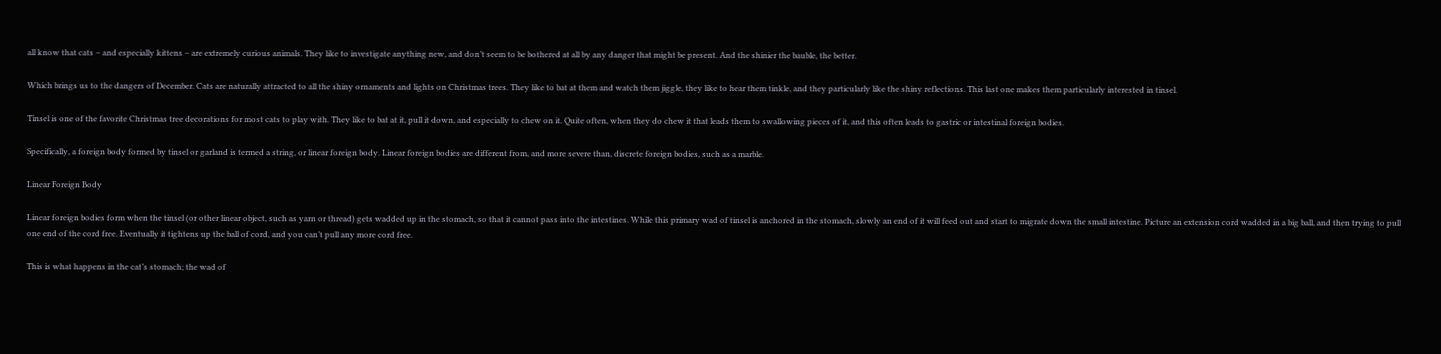all know that cats – and especially kittens – are extremely curious animals. They like to investigate anything new, and don’t seem to be bothered at all by any danger that might be present. And the shinier the bauble, the better.

Which brings us to the dangers of December. Cats are naturally attracted to all the shiny ornaments and lights on Christmas trees. They like to bat at them and watch them jiggle, they like to hear them tinkle, and they particularly like the shiny reflections. This last one makes them particularly interested in tinsel.

Tinsel is one of the favorite Christmas tree decorations for most cats to play with. They like to bat at it, pull it down, and especially to chew on it. Quite often, when they do chew it that leads them to swallowing pieces of it, and this often leads to gastric or intestinal foreign bodies.

Specifically, a foreign body formed by tinsel or garland is termed a string, or linear foreign body. Linear foreign bodies are different from, and more severe than, discrete foreign bodies, such as a marble.

Linear Foreign Body

Linear foreign bodies form when the tinsel (or other linear object, such as yarn or thread) gets wadded up in the stomach, so that it cannot pass into the intestines. While this primary wad of tinsel is anchored in the stomach, slowly an end of it will feed out and start to migrate down the small intestine. Picture an extension cord wadded in a big ball, and then trying to pull one end of the cord free. Eventually it tightens up the ball of cord, and you can’t pull any more cord free.

This is what happens in the cat’s stomach; the wad of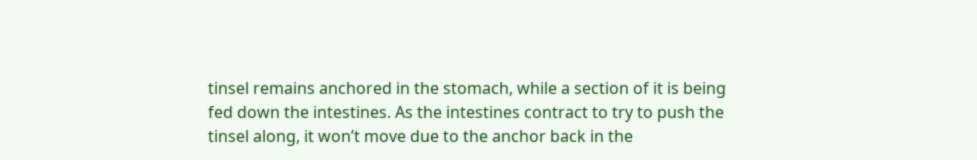tinsel remains anchored in the stomach, while a section of it is being fed down the intestines. As the intestines contract to try to push the tinsel along, it won’t move due to the anchor back in the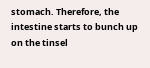stomach. Therefore, the intestine starts to bunch up on the tinsel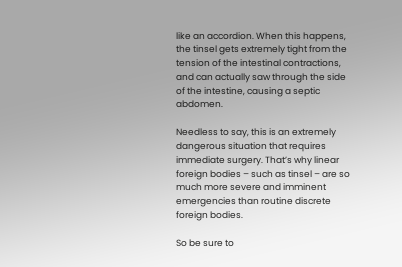like an accordion. When this happens, the tinsel gets extremely tight from the tension of the intestinal contractions, and can actually saw through the side of the intestine, causing a septic abdomen.

Needless to say, this is an extremely dangerous situation that requires immediate surgery. That’s why linear foreign bodies – such as tinsel – are so much more severe and imminent emergencies than routine discrete foreign bodies.

So be sure to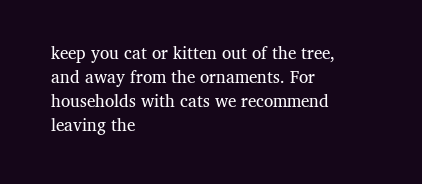keep you cat or kitten out of the tree, and away from the ornaments. For households with cats we recommend leaving the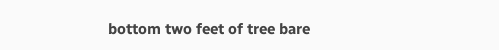bottom two feet of tree bare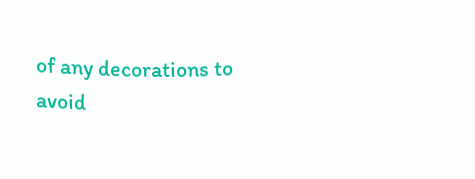of any decorations to avoid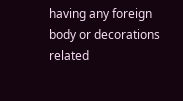having any foreign body or decorations related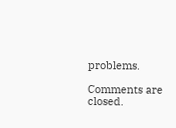problems.

Comments are closed.